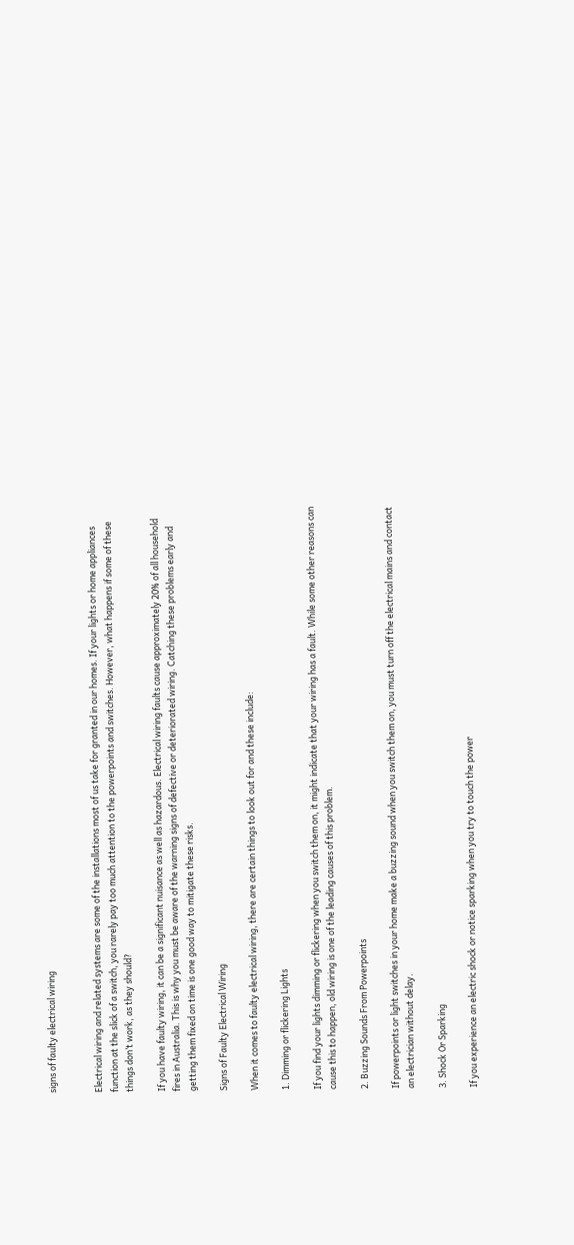signs of faulty electrical wiring


Electrical wiring and related systems are some of the installations most of us take for granted in our homes. If your lights or home appliances function at the slick of a switch, you rarely pay too much attention to the powerpoints and switches. However, what happens if some of these things don’t work, as they should?

If you have faulty wiring, it can be a significant nuisance as well as hazardous. Electrical wiring faults cause approximately 20% of all household fires in Australia. This is why you must be aware of the warning signs of defective or deteriorated wiring. Catching these problems early and getting them fixed on time is one good way to mitigate these risks.

Signs of Faulty Electrical Wiring

When it comes to faulty electrical wiring, there are certain things to look out for and these include:

1. Dimming or flickering Lights

If you find your lights dimming or flickering when you switch them on, it might indicate that your wiring has a fault. While some other reasons can cause this to happen, old wiring is one of the leading causes of this problem.

2. Buzzing Sounds From Powerpoints

If powerpoints or light switches in your home make a buzzing sound when you switch them on, you must turn off the electrical mains and contact an electrician without delay.

3. Shock Or Sparking

If you experience an electric shock or notice sparking when you try to touch the power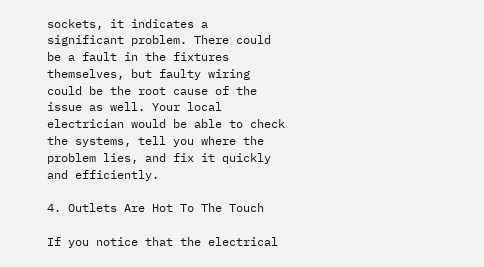sockets, it indicates a significant problem. There could be a fault in the fixtures themselves, but faulty wiring could be the root cause of the issue as well. Your local electrician would be able to check the systems, tell you where the problem lies, and fix it quickly and efficiently.

4. Outlets Are Hot To The Touch

If you notice that the electrical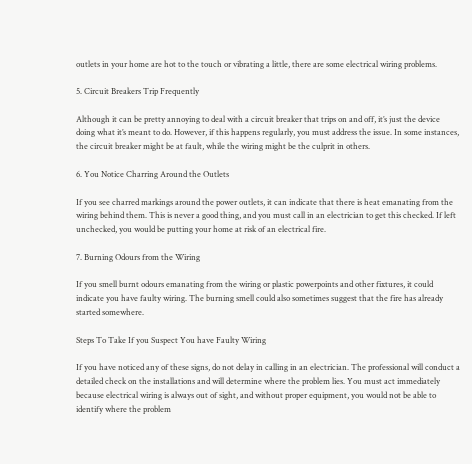outlets in your home are hot to the touch or vibrating a little, there are some electrical wiring problems.

5. Circuit Breakers Trip Frequently

Although it can be pretty annoying to deal with a circuit breaker that trips on and off, it’s just the device doing what it’s meant to do. However, if this happens regularly, you must address the issue. In some instances, the circuit breaker might be at fault, while the wiring might be the culprit in others.

6. You Notice Charring Around the Outlets

If you see charred markings around the power outlets, it can indicate that there is heat emanating from the wiring behind them. This is never a good thing, and you must call in an electrician to get this checked. If left unchecked, you would be putting your home at risk of an electrical fire.

7. Burning Odours from the Wiring

If you smell burnt odours emanating from the wiring or plastic powerpoints and other fixtures, it could indicate you have faulty wiring. The burning smell could also sometimes suggest that the fire has already started somewhere.

Steps To Take If you Suspect You have Faulty Wiring

If you have noticed any of these signs, do not delay in calling in an electrician. The professional will conduct a detailed check on the installations and will determine where the problem lies. You must act immediately because electrical wiring is always out of sight, and without proper equipment, you would not be able to identify where the problem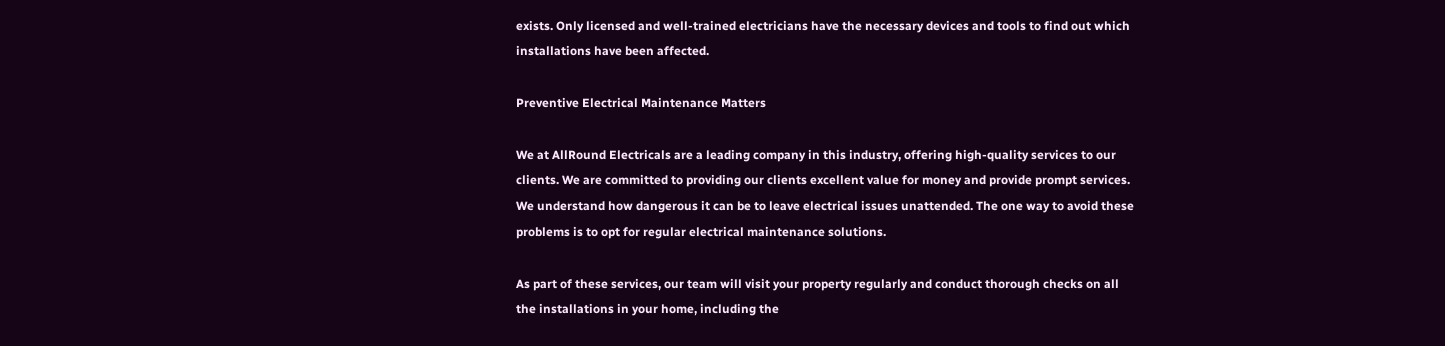exists. Only licensed and well-trained electricians have the necessary devices and tools to find out which installations have been affected.

Preventive Electrical Maintenance Matters

We at AllRound Electricals are a leading company in this industry, offering high-quality services to our clients. We are committed to providing our clients excellent value for money and provide prompt services. We understand how dangerous it can be to leave electrical issues unattended. The one way to avoid these problems is to opt for regular electrical maintenance solutions.

As part of these services, our team will visit your property regularly and conduct thorough checks on all the installations in your home, including the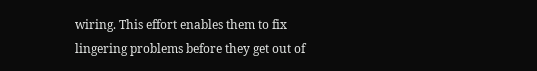wiring. This effort enables them to fix lingering problems before they get out of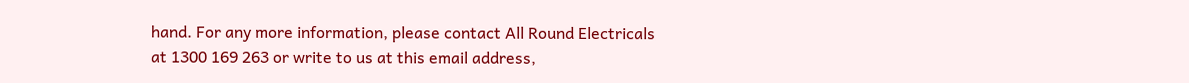hand. For any more information, please contact All Round Electricals at 1300 169 263 or write to us at this email address,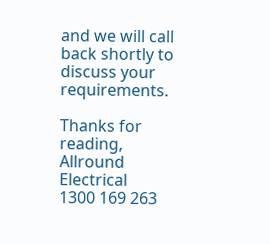and we will call back shortly to discuss your requirements.

Thanks for reading,
Allround Electrical
1300 169 263